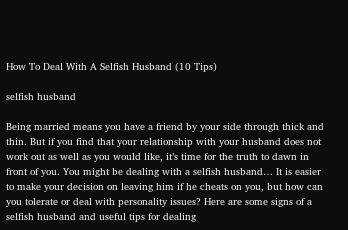How To Deal With A Selfish Husband (10 Tips)

selfish husband

Being married means you have a friend by your side through thick and thin. But if you find that your relationship with your husband does not work out as well as you would like, it’s time for the truth to dawn in front of you. You might be dealing with a selfish husband… It is easier to make your decision on leaving him if he cheats on you, but how can you tolerate or deal with personality issues? Here are some signs of a selfish husband and useful tips for dealing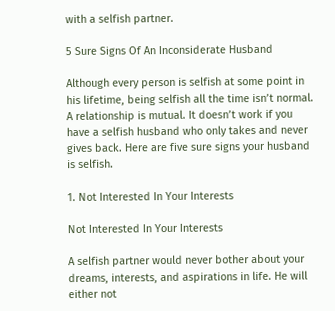with a selfish partner.

5 Sure Signs Of An Inconsiderate Husband

Although every person is selfish at some point in his lifetime, being selfish all the time isn’t normal. A relationship is mutual. It doesn’t work if you have a selfish husband who only takes and never gives back. Here are five sure signs your husband is selfish.

1. Not Interested In Your Interests

Not Interested In Your Interests

A selfish partner would never bother about your dreams, interests, and aspirations in life. He will either not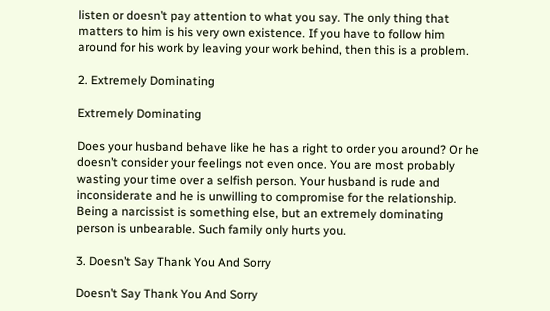listen or doesn’t pay attention to what you say. The only thing that matters to him is his very own existence. If you have to follow him around for his work by leaving your work behind, then this is a problem.

2. Extremely Dominating

Extremely Dominating

Does your husband behave like he has a right to order you around? Or he doesn’t consider your feelings not even once. You are most probably wasting your time over a selfish person. Your husband is rude and inconsiderate and he is unwilling to compromise for the relationship. Being a narcissist is something else, but an extremely dominating person is unbearable. Such family only hurts you.

3. Doesn’t Say Thank You And Sorry

Doesn’t Say Thank You And Sorry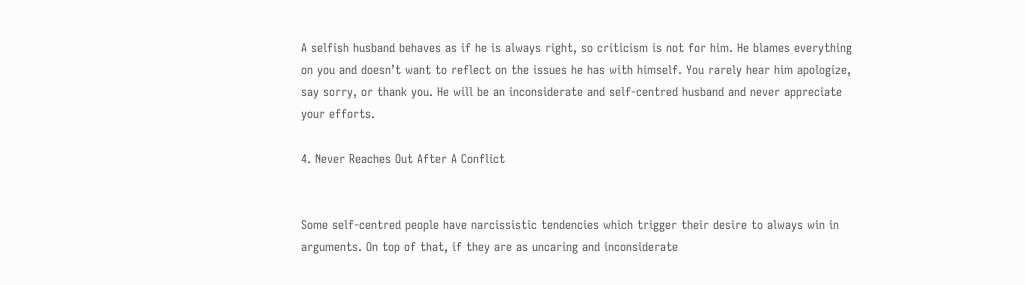A selfish husband behaves as if he is always right, so criticism is not for him. He blames everything on you and doesn’t want to reflect on the issues he has with himself. You rarely hear him apologize, say sorry, or thank you. He will be an inconsiderate and self-centred husband and never appreciate your efforts.

4. Never Reaches Out After A Conflict


Some self-centred people have narcissistic tendencies which trigger their desire to always win in arguments. On top of that, if they are as uncaring and inconsiderate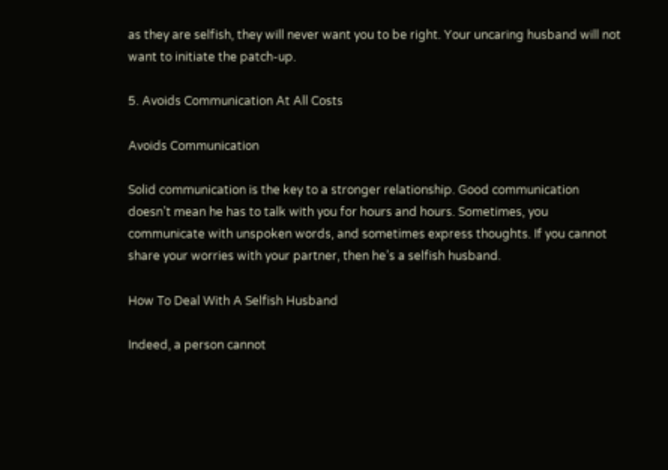as they are selfish, they will never want you to be right. Your uncaring husband will not want to initiate the patch-up.

5. Avoids Communication At All Costs

Avoids Communication

Solid communication is the key to a stronger relationship. Good communication doesn’t mean he has to talk with you for hours and hours. Sometimes, you communicate with unspoken words, and sometimes express thoughts. If you cannot share your worries with your partner, then he’s a selfish husband.

How To Deal With A Selfish Husband

Indeed, a person cannot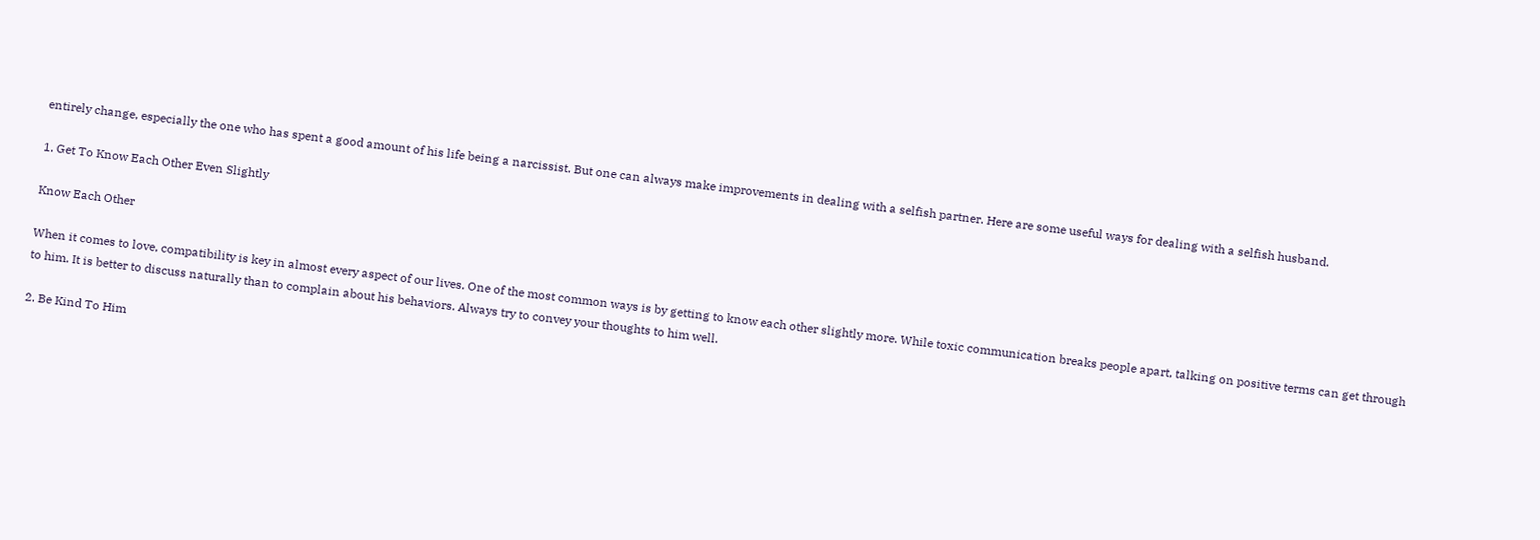entirely change, especially the one who has spent a good amount of his life being a narcissist. But one can always make improvements in dealing with a selfish partner. Here are some useful ways for dealing with a selfish husband.

1. Get To Know Each Other Even Slightly

Know Each Other

When it comes to love, compatibility is key in almost every aspect of our lives. One of the most common ways is by getting to know each other slightly more. While toxic communication breaks people apart, talking on positive terms can get through to him. It is better to discuss naturally than to complain about his behaviors. Always try to convey your thoughts to him well.

2. Be Kind To Him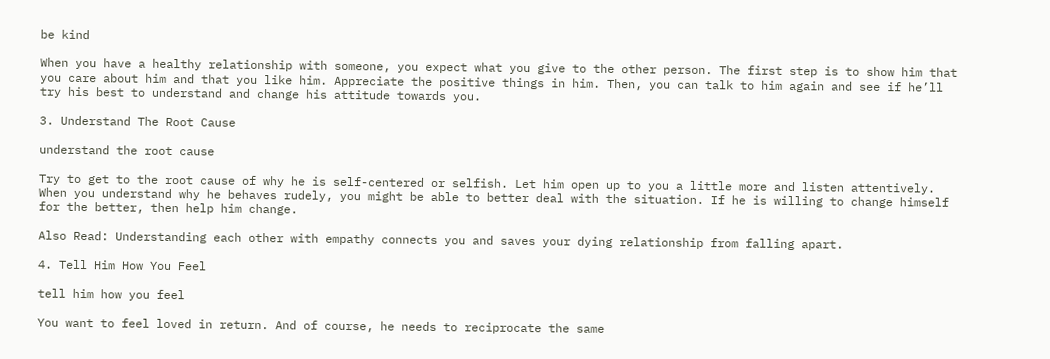be kind

When you have a healthy relationship with someone, you expect what you give to the other person. The first step is to show him that you care about him and that you like him. Appreciate the positive things in him. Then, you can talk to him again and see if he’ll try his best to understand and change his attitude towards you.

3. Understand The Root Cause

understand the root cause

Try to get to the root cause of why he is self-centered or selfish. Let him open up to you a little more and listen attentively. When you understand why he behaves rudely, you might be able to better deal with the situation. If he is willing to change himself for the better, then help him change.

Also Read: Understanding each other with empathy connects you and saves your dying relationship from falling apart.

4. Tell Him How You Feel

tell him how you feel

You want to feel loved in return. And of course, he needs to reciprocate the same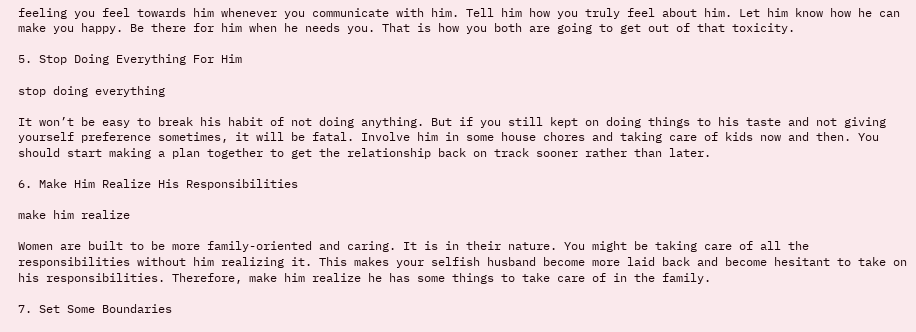feeling you feel towards him whenever you communicate with him. Tell him how you truly feel about him. Let him know how he can make you happy. Be there for him when he needs you. That is how you both are going to get out of that toxicity.

5. Stop Doing Everything For Him

stop doing everything

It won’t be easy to break his habit of not doing anything. But if you still kept on doing things to his taste and not giving yourself preference sometimes, it will be fatal. Involve him in some house chores and taking care of kids now and then. You should start making a plan together to get the relationship back on track sooner rather than later.

6. Make Him Realize His Responsibilities

make him realize

Women are built to be more family-oriented and caring. It is in their nature. You might be taking care of all the responsibilities without him realizing it. This makes your selfish husband become more laid back and become hesitant to take on his responsibilities. Therefore, make him realize he has some things to take care of in the family.

7. Set Some Boundaries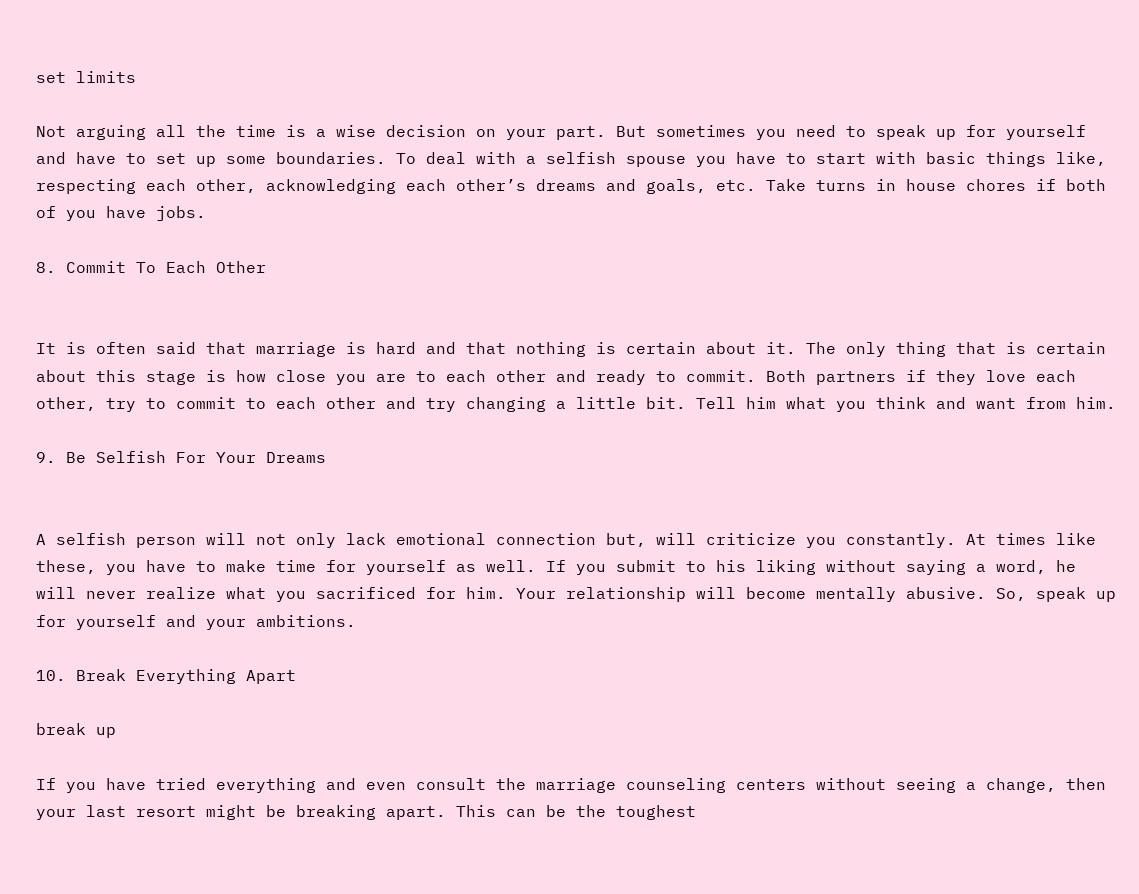set limits

Not arguing all the time is a wise decision on your part. But sometimes you need to speak up for yourself and have to set up some boundaries. To deal with a selfish spouse you have to start with basic things like, respecting each other, acknowledging each other’s dreams and goals, etc. Take turns in house chores if both of you have jobs.

8. Commit To Each Other


It is often said that marriage is hard and that nothing is certain about it. The only thing that is certain about this stage is how close you are to each other and ready to commit. Both partners if they love each other, try to commit to each other and try changing a little bit. Tell him what you think and want from him.

9. Be Selfish For Your Dreams


A selfish person will not only lack emotional connection but, will criticize you constantly. At times like these, you have to make time for yourself as well. If you submit to his liking without saying a word, he will never realize what you sacrificed for him. Your relationship will become mentally abusive. So, speak up for yourself and your ambitions.

10. Break Everything Apart

break up

If you have tried everything and even consult the marriage counseling centers without seeing a change, then your last resort might be breaking apart. This can be the toughest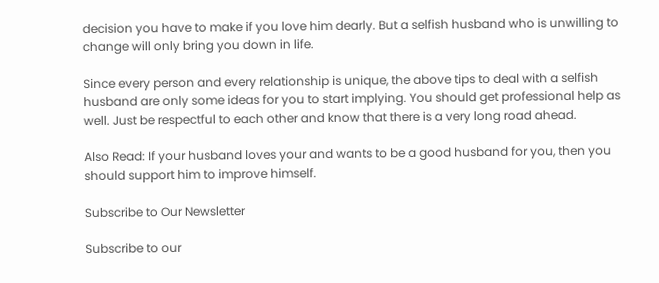decision you have to make if you love him dearly. But a selfish husband who is unwilling to change will only bring you down in life.

Since every person and every relationship is unique, the above tips to deal with a selfish husband are only some ideas for you to start implying. You should get professional help as well. Just be respectful to each other and know that there is a very long road ahead.

Also Read: If your husband loves your and wants to be a good husband for you, then you should support him to improve himself.

Subscribe to Our Newsletter

Subscribe to our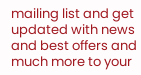mailing list and get updated with news and best offers and much more to your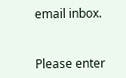email inbox.


Please enter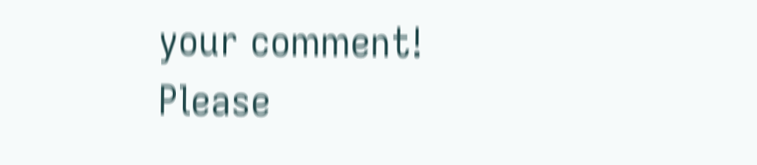your comment!
Please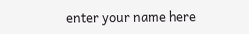enter your name here